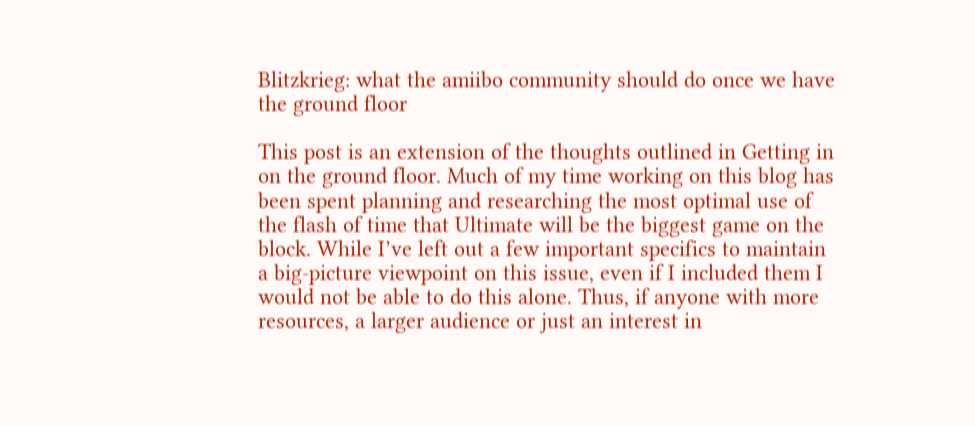Blitzkrieg: what the amiibo community should do once we have the ground floor

This post is an extension of the thoughts outlined in Getting in on the ground floor. Much of my time working on this blog has been spent planning and researching the most optimal use of the flash of time that Ultimate will be the biggest game on the block. While I’ve left out a few important specifics to maintain a big-picture viewpoint on this issue, even if I included them I would not be able to do this alone. Thus, if anyone with more resources, a larger audience or just an interest in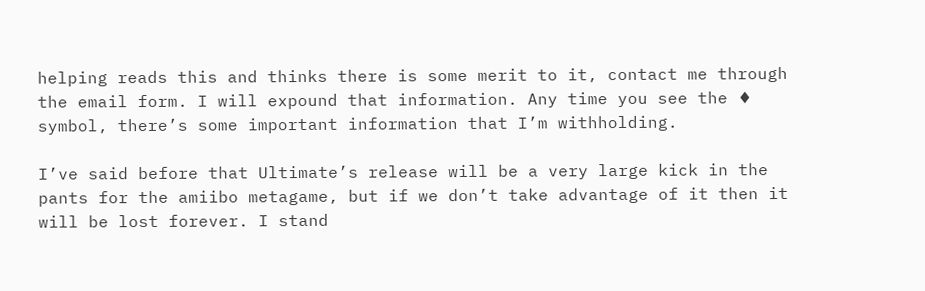helping reads this and thinks there is some merit to it, contact me through the email form. I will expound that information. Any time you see the ♦ symbol, there’s some important information that I’m withholding.

I’ve said before that Ultimate’s release will be a very large kick in the pants for the amiibo metagame, but if we don’t take advantage of it then it will be lost forever. I stand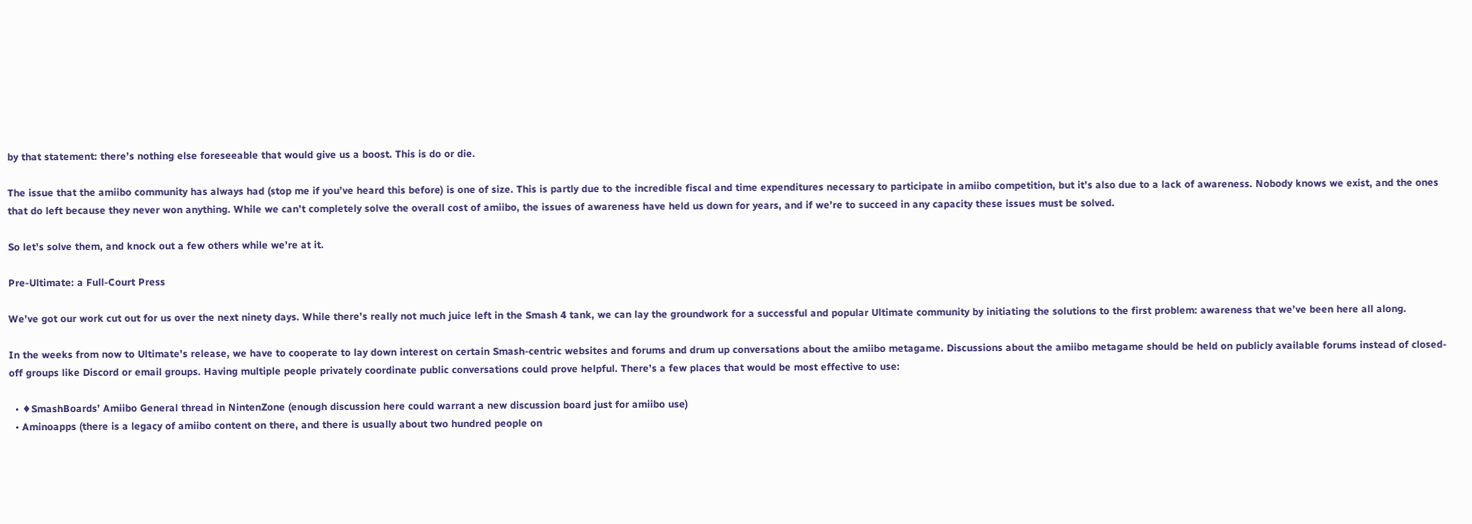by that statement: there’s nothing else foreseeable that would give us a boost. This is do or die.

The issue that the amiibo community has always had (stop me if you’ve heard this before) is one of size. This is partly due to the incredible fiscal and time expenditures necessary to participate in amiibo competition, but it’s also due to a lack of awareness. Nobody knows we exist, and the ones that do left because they never won anything. While we can’t completely solve the overall cost of amiibo, the issues of awareness have held us down for years, and if we’re to succeed in any capacity these issues must be solved.

So let’s solve them, and knock out a few others while we’re at it.

Pre-Ultimate: a Full-Court Press

We’ve got our work cut out for us over the next ninety days. While there’s really not much juice left in the Smash 4 tank, we can lay the groundwork for a successful and popular Ultimate community by initiating the solutions to the first problem: awareness that we’ve been here all along.

In the weeks from now to Ultimate’s release, we have to cooperate to lay down interest on certain Smash-centric websites and forums and drum up conversations about the amiibo metagame. Discussions about the amiibo metagame should be held on publicly available forums instead of closed-off groups like Discord or email groups. Having multiple people privately coordinate public conversations could prove helpful. There’s a few places that would be most effective to use:

  • ♦SmashBoards’ Amiibo General thread in NintenZone (enough discussion here could warrant a new discussion board just for amiibo use)
  • Aminoapps (there is a legacy of amiibo content on there, and there is usually about two hundred people on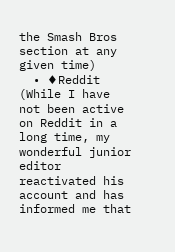the Smash Bros section at any given time)
  • ♦Reddit (While I have not been active on Reddit in a long time, my wonderful junior editor reactivated his account and has informed me that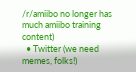/r/amiibo no longer has much amiibo training content)
  • Twitter (we need memes, folks!)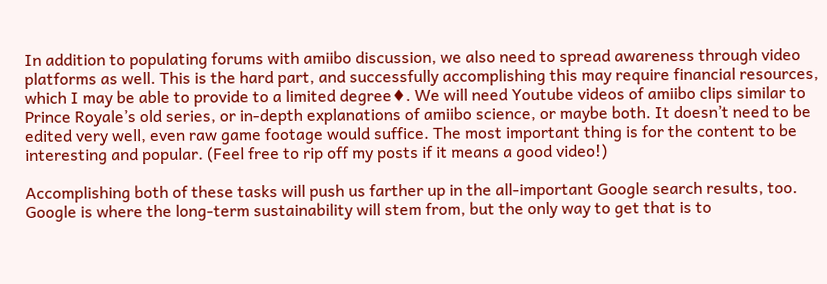In addition to populating forums with amiibo discussion, we also need to spread awareness through video platforms as well. This is the hard part, and successfully accomplishing this may require financial resources, which I may be able to provide to a limited degree♦. We will need Youtube videos of amiibo clips similar to Prince Royale’s old series, or in-depth explanations of amiibo science, or maybe both. It doesn’t need to be edited very well, even raw game footage would suffice. The most important thing is for the content to be interesting and popular. (Feel free to rip off my posts if it means a good video!)

Accomplishing both of these tasks will push us farther up in the all-important Google search results, too. Google is where the long-term sustainability will stem from, but the only way to get that is to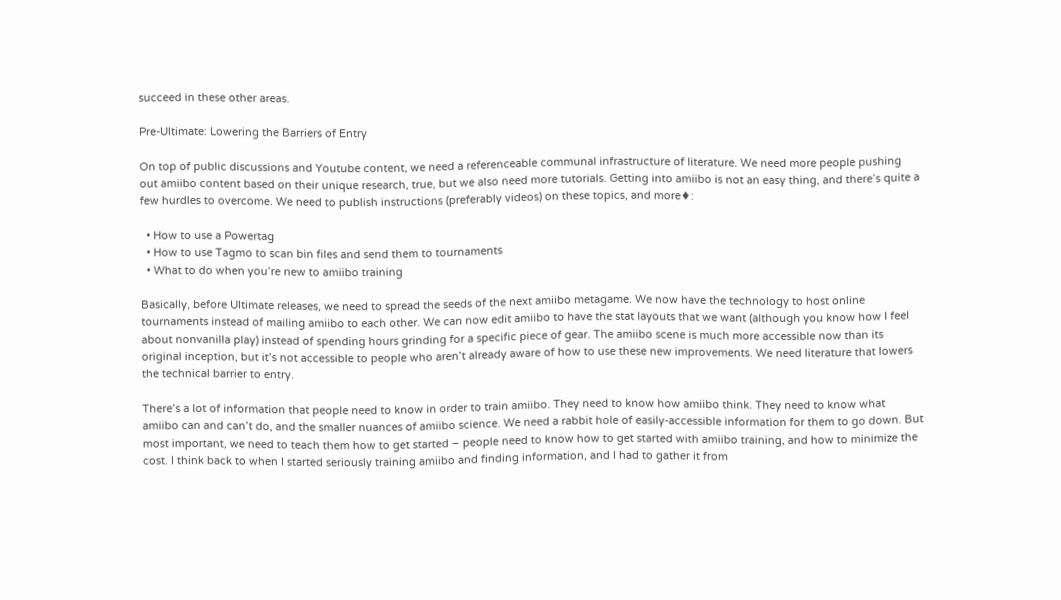succeed in these other areas.

Pre-Ultimate: Lowering the Barriers of Entry

On top of public discussions and Youtube content, we need a referenceable communal infrastructure of literature. We need more people pushing out amiibo content based on their unique research, true, but we also need more tutorials. Getting into amiibo is not an easy thing, and there’s quite a few hurdles to overcome. We need to publish instructions (preferably videos) on these topics, and more♦:

  • How to use a Powertag
  • How to use Tagmo to scan bin files and send them to tournaments
  • What to do when you’re new to amiibo training

Basically, before Ultimate releases, we need to spread the seeds of the next amiibo metagame. We now have the technology to host online tournaments instead of mailing amiibo to each other. We can now edit amiibo to have the stat layouts that we want (although you know how I feel about nonvanilla play) instead of spending hours grinding for a specific piece of gear. The amiibo scene is much more accessible now than its original inception, but it’s not accessible to people who aren’t already aware of how to use these new improvements. We need literature that lowers the technical barrier to entry.

There’s a lot of information that people need to know in order to train amiibo. They need to know how amiibo think. They need to know what amiibo can and can’t do, and the smaller nuances of amiibo science. We need a rabbit hole of easily-accessible information for them to go down. But most important, we need to teach them how to get started – people need to know how to get started with amiibo training, and how to minimize the cost. I think back to when I started seriously training amiibo and finding information, and I had to gather it from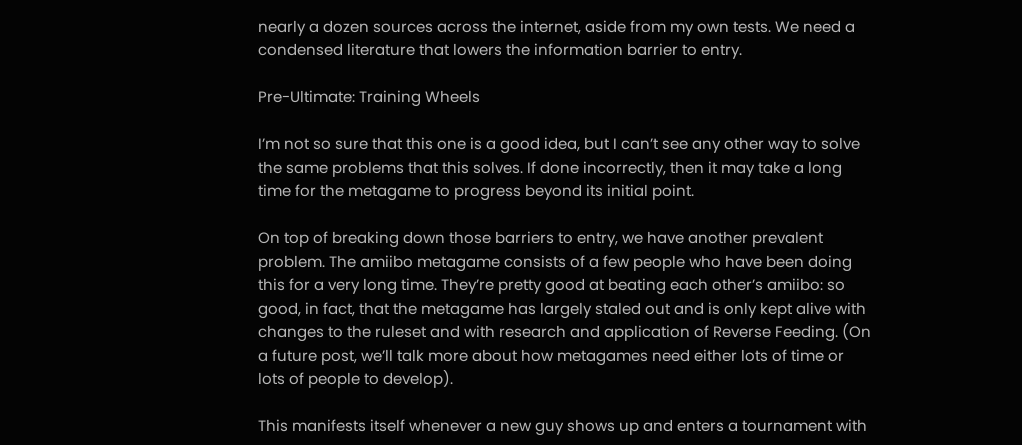nearly a dozen sources across the internet, aside from my own tests. We need a condensed literature that lowers the information barrier to entry.

Pre-Ultimate: Training Wheels

I’m not so sure that this one is a good idea, but I can’t see any other way to solve the same problems that this solves. If done incorrectly, then it may take a long time for the metagame to progress beyond its initial point.

On top of breaking down those barriers to entry, we have another prevalent problem. The amiibo metagame consists of a few people who have been doing this for a very long time. They’re pretty good at beating each other’s amiibo: so good, in fact, that the metagame has largely staled out and is only kept alive with changes to the ruleset and with research and application of Reverse Feeding. (On a future post, we’ll talk more about how metagames need either lots of time or lots of people to develop).

This manifests itself whenever a new guy shows up and enters a tournament with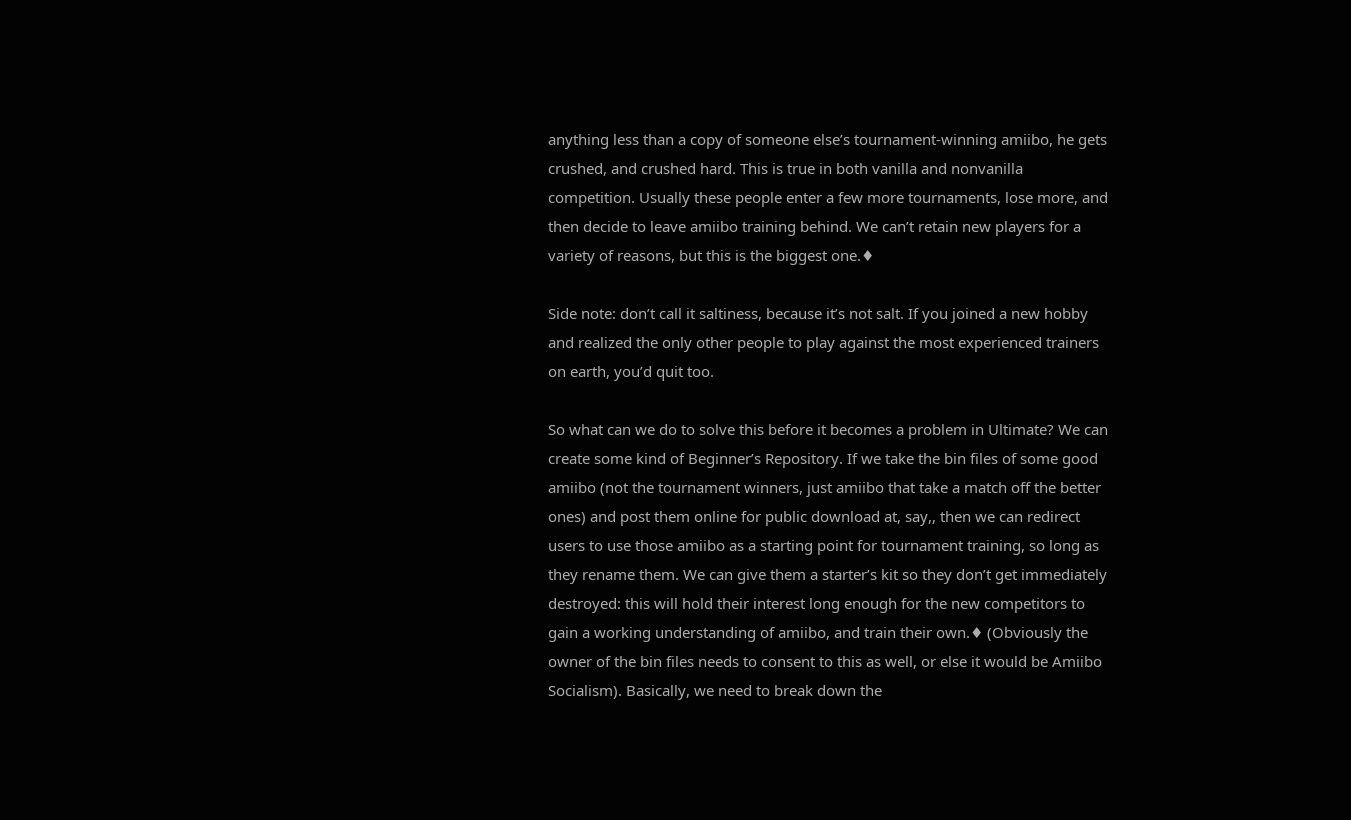anything less than a copy of someone else’s tournament-winning amiibo, he gets crushed, and crushed hard. This is true in both vanilla and nonvanilla competition. Usually these people enter a few more tournaments, lose more, and then decide to leave amiibo training behind. We can’t retain new players for a variety of reasons, but this is the biggest one.♦

Side note: don’t call it saltiness, because it’s not salt. If you joined a new hobby and realized the only other people to play against the most experienced trainers on earth, you’d quit too.

So what can we do to solve this before it becomes a problem in Ultimate? We can create some kind of Beginner’s Repository. If we take the bin files of some good amiibo (not the tournament winners, just amiibo that take a match off the better ones) and post them online for public download at, say,, then we can redirect users to use those amiibo as a starting point for tournament training, so long as they rename them. We can give them a starter’s kit so they don’t get immediately destroyed: this will hold their interest long enough for the new competitors to gain a working understanding of amiibo, and train their own.♦ (Obviously the owner of the bin files needs to consent to this as well, or else it would be Amiibo Socialism). Basically, we need to break down the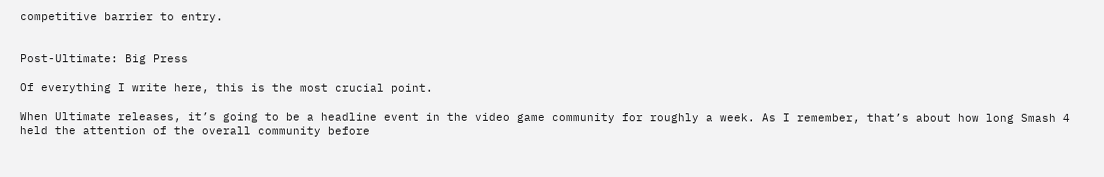competitive barrier to entry.


Post-Ultimate: Big Press

Of everything I write here, this is the most crucial point.

When Ultimate releases, it’s going to be a headline event in the video game community for roughly a week. As I remember, that’s about how long Smash 4 held the attention of the overall community before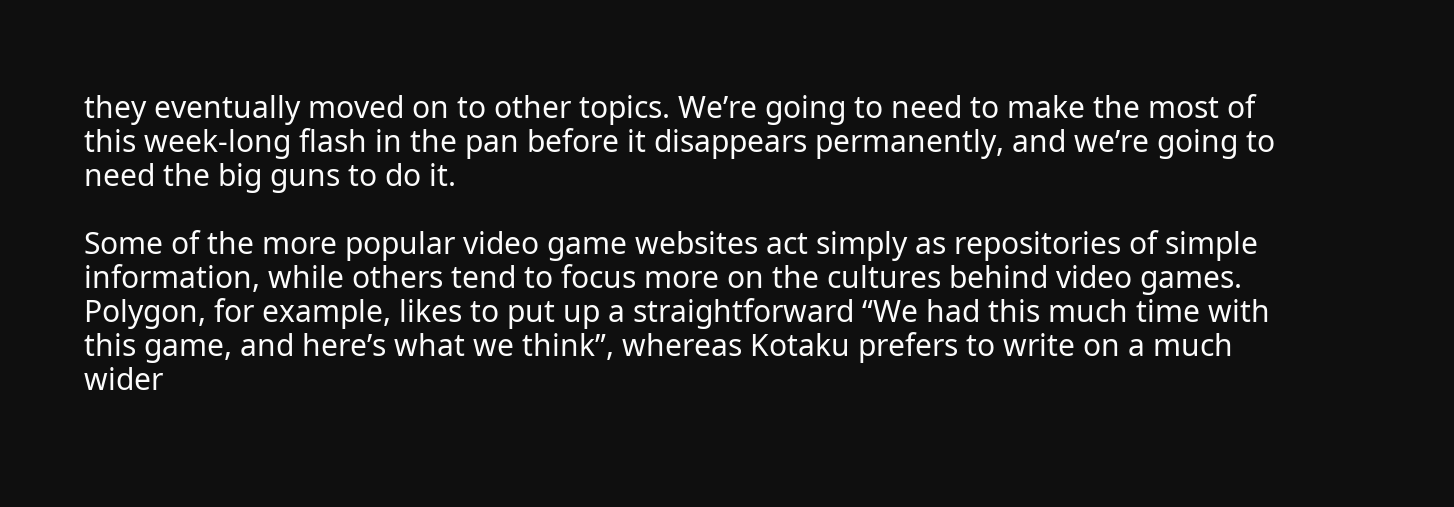they eventually moved on to other topics. We’re going to need to make the most of this week-long flash in the pan before it disappears permanently, and we’re going to need the big guns to do it.

Some of the more popular video game websites act simply as repositories of simple information, while others tend to focus more on the cultures behind video games. Polygon, for example, likes to put up a straightforward “We had this much time with this game, and here’s what we think”, whereas Kotaku prefers to write on a much wider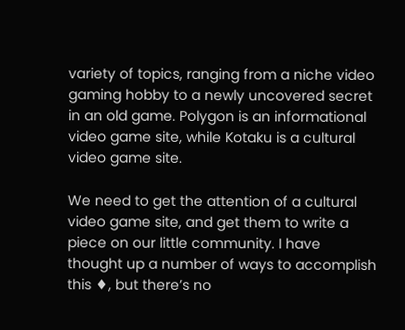variety of topics, ranging from a niche video gaming hobby to a newly uncovered secret in an old game. Polygon is an informational video game site, while Kotaku is a cultural video game site.

We need to get the attention of a cultural video game site, and get them to write a piece on our little community. I have thought up a number of ways to accomplish this ♦, but there’s no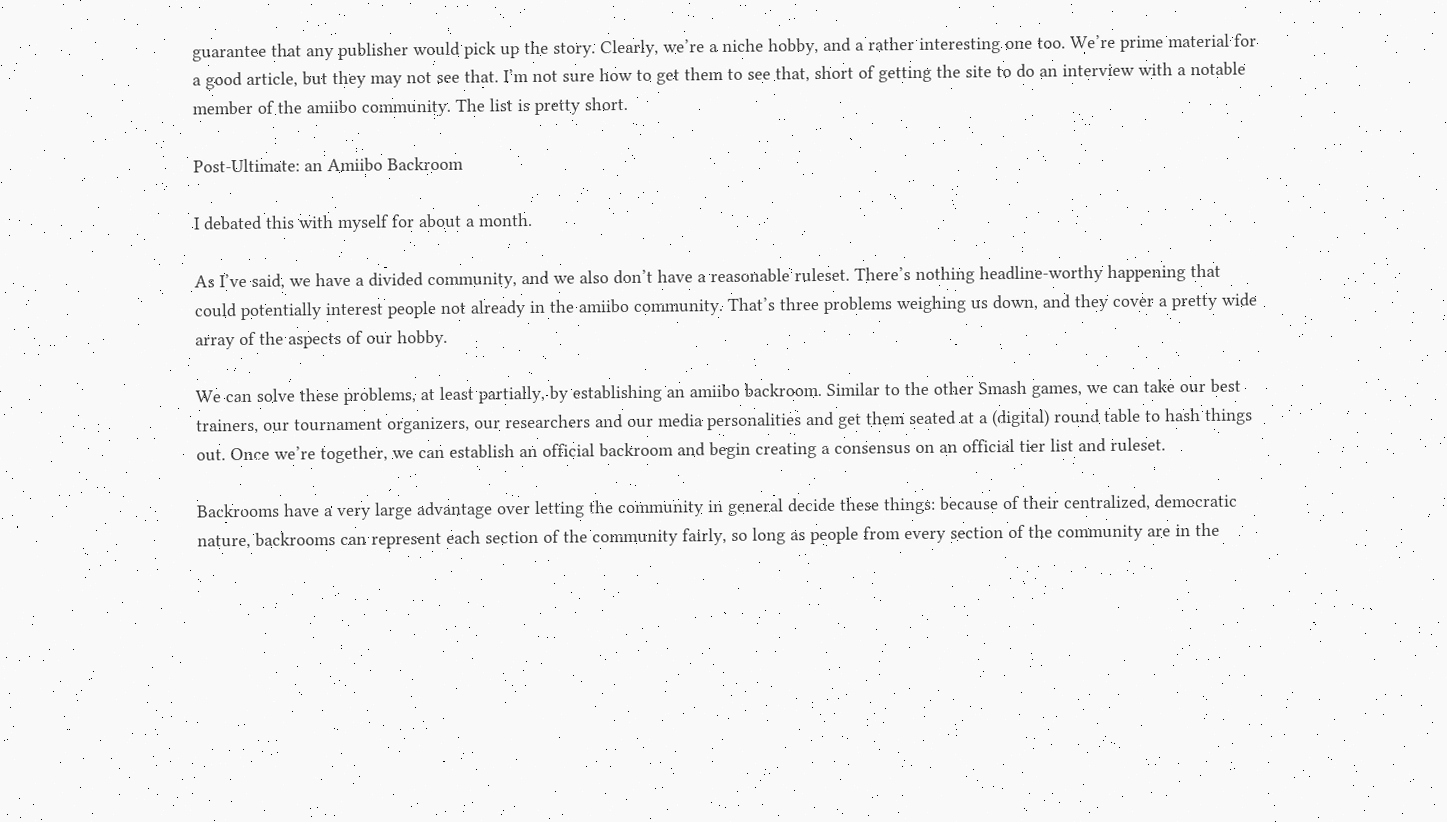guarantee that any publisher would pick up the story. Clearly, we’re a niche hobby, and a rather interesting one too. We’re prime material for a good article, but they may not see that. I’m not sure how to get them to see that, short of getting the site to do an interview with a notable member of the amiibo community. The list is pretty short.

Post-Ultimate: an Amiibo Backroom

I debated this with myself for about a month.

As I’ve said, we have a divided community, and we also don’t have a reasonable ruleset. There’s nothing headline-worthy happening that could potentially interest people not already in the amiibo community. That’s three problems weighing us down, and they cover a pretty wide array of the aspects of our hobby.

We can solve these problems, at least partially, by establishing an amiibo backroom. Similar to the other Smash games, we can take our best trainers, our tournament organizers, our researchers and our media personalities and get them seated at a (digital) round table to hash things out. Once we’re together, we can establish an official backroom and begin creating a consensus on an official tier list and ruleset.

Backrooms have a very large advantage over letting the community in general decide these things: because of their centralized, democratic nature, backrooms can represent each section of the community fairly, so long as people from every section of the community are in the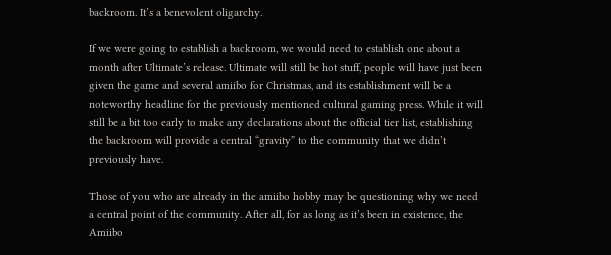backroom. It’s a benevolent oligarchy.

If we were going to establish a backroom, we would need to establish one about a month after Ultimate’s release. Ultimate will still be hot stuff, people will have just been given the game and several amiibo for Christmas, and its establishment will be a noteworthy headline for the previously mentioned cultural gaming press. While it will still be a bit too early to make any declarations about the official tier list, establishing the backroom will provide a central “gravity” to the community that we didn’t previously have.

Those of you who are already in the amiibo hobby may be questioning why we need a central point of the community. After all, for as long as it’s been in existence, the Amiibo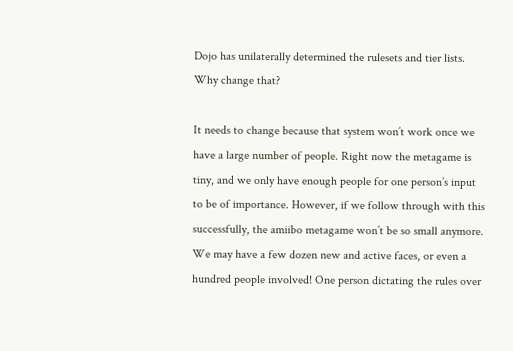Dojo has unilaterally determined the rulesets and tier lists. Why change that?

It needs to change because that system won’t work once we have a large number of people. Right now the metagame is tiny, and we only have enough people for one person’s input to be of importance. However, if we follow through with this successfully, the amiibo metagame won’t be so small anymore. We may have a few dozen new and active faces, or even a hundred people involved! One person dictating the rules over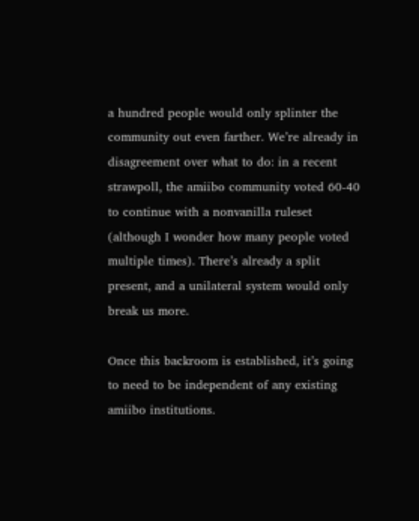a hundred people would only splinter the community out even farther. We’re already in disagreement over what to do: in a recent strawpoll, the amiibo community voted 60-40 to continue with a nonvanilla ruleset (although I wonder how many people voted multiple times). There’s already a split present, and a unilateral system would only break us more.

Once this backroom is established, it’s going to need to be independent of any existing amiibo institutions.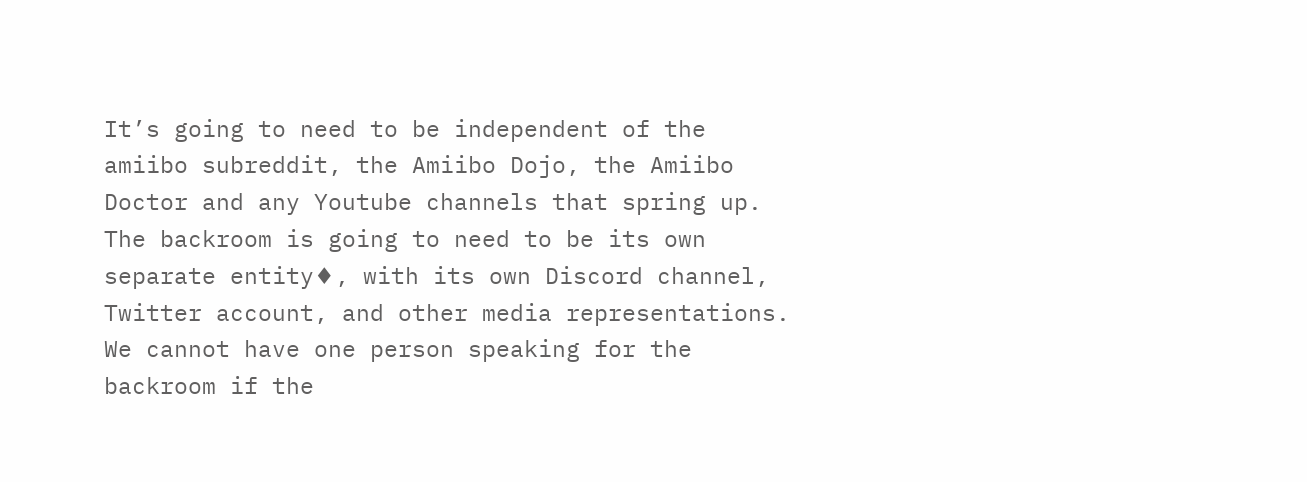It’s going to need to be independent of the amiibo subreddit, the Amiibo Dojo, the Amiibo Doctor and any Youtube channels that spring up. The backroom is going to need to be its own separate entity♦, with its own Discord channel, Twitter account, and other media representations. We cannot have one person speaking for the backroom if the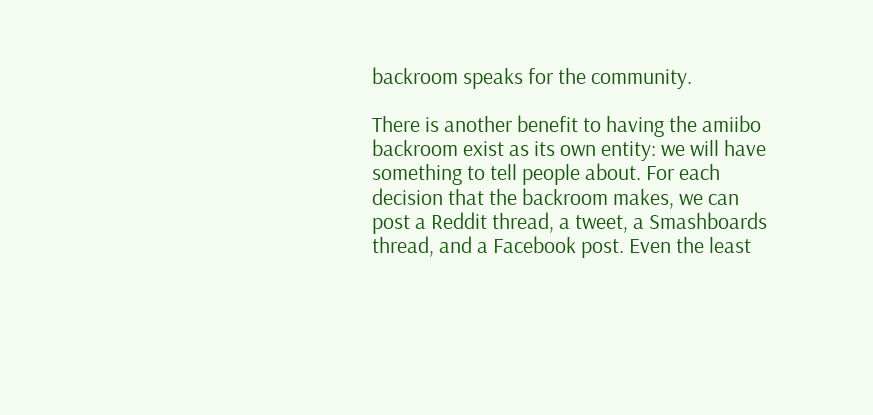backroom speaks for the community.

There is another benefit to having the amiibo backroom exist as its own entity: we will have something to tell people about. For each decision that the backroom makes, we can post a Reddit thread, a tweet, a Smashboards thread, and a Facebook post. Even the least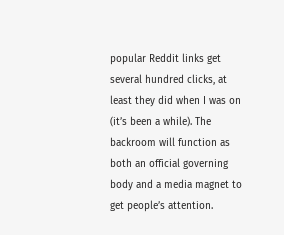popular Reddit links get several hundred clicks, at least they did when I was on (it’s been a while). The backroom will function as both an official governing body and a media magnet to get people’s attention.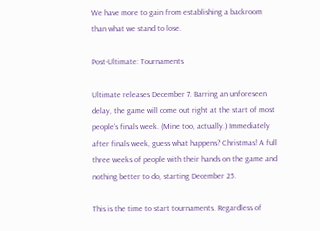We have more to gain from establishing a backroom than what we stand to lose.

Post-Ultimate: Tournaments

Ultimate releases December 7. Barring an unforeseen delay, the game will come out right at the start of most people’s finals week. (Mine too, actually.) Immediately after finals week, guess what happens? Christmas! A full three weeks of people with their hands on the game and nothing better to do, starting December 25.

This is the time to start tournaments. Regardless of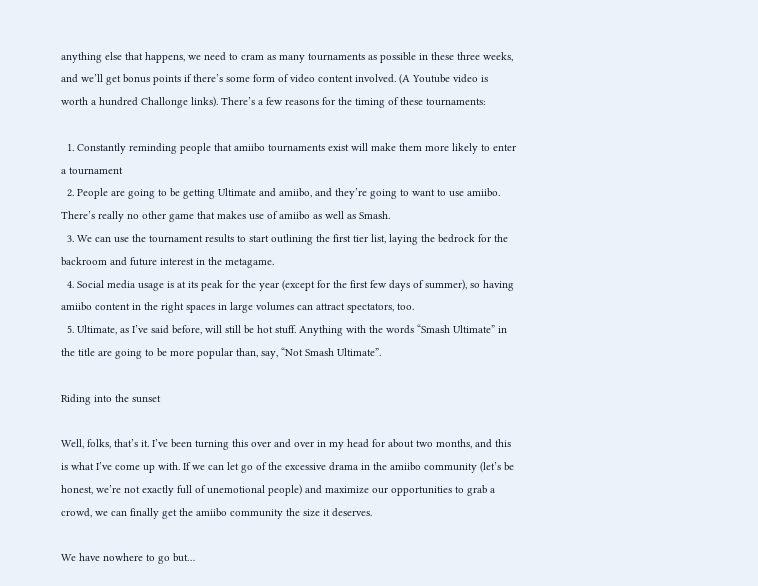anything else that happens, we need to cram as many tournaments as possible in these three weeks, and we’ll get bonus points if there’s some form of video content involved. (A Youtube video is worth a hundred Challonge links). There’s a few reasons for the timing of these tournaments:

  1. Constantly reminding people that amiibo tournaments exist will make them more likely to enter a tournament
  2. People are going to be getting Ultimate and amiibo, and they’re going to want to use amiibo. There’s really no other game that makes use of amiibo as well as Smash.
  3. We can use the tournament results to start outlining the first tier list, laying the bedrock for the backroom and future interest in the metagame.
  4. Social media usage is at its peak for the year (except for the first few days of summer), so having amiibo content in the right spaces in large volumes can attract spectators, too.
  5. Ultimate, as I’ve said before, will still be hot stuff. Anything with the words “Smash Ultimate” in the title are going to be more popular than, say, “Not Smash Ultimate”.

Riding into the sunset

Well, folks, that’s it. I’ve been turning this over and over in my head for about two months, and this is what I’ve come up with. If we can let go of the excessive drama in the amiibo community (let’s be honest, we’re not exactly full of unemotional people) and maximize our opportunities to grab a crowd, we can finally get the amiibo community the size it deserves.

We have nowhere to go but…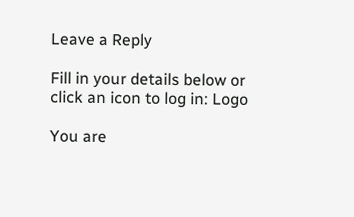Leave a Reply

Fill in your details below or click an icon to log in: Logo

You are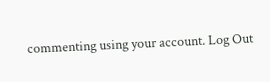commenting using your account. Log Out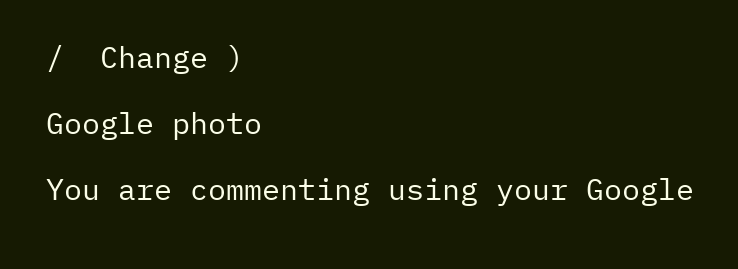/  Change )

Google photo

You are commenting using your Google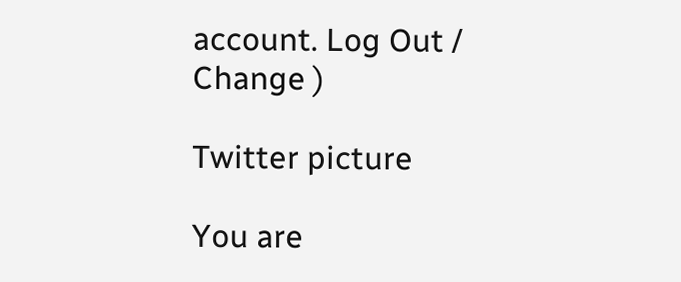account. Log Out /  Change )

Twitter picture

You are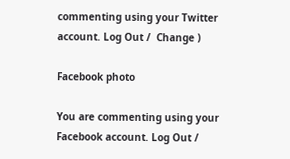commenting using your Twitter account. Log Out /  Change )

Facebook photo

You are commenting using your Facebook account. Log Out /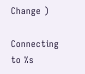Change )

Connecting to %s